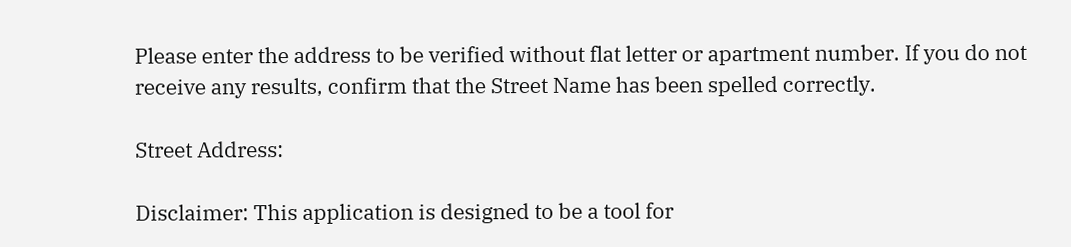Please enter the address to be verified without flat letter or apartment number. If you do not
receive any results, confirm that the Street Name has been spelled correctly.

Street Address:

Disclaimer: This application is designed to be a tool for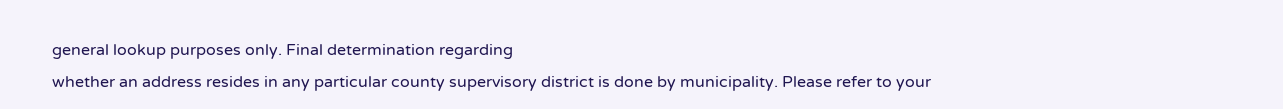general lookup purposes only. Final determination regarding
whether an address resides in any particular county supervisory district is done by municipality. Please refer to your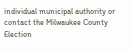individual municipal authority or contact the Milwaukee County Election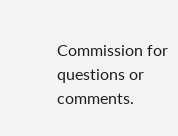Commission for questions or comments.